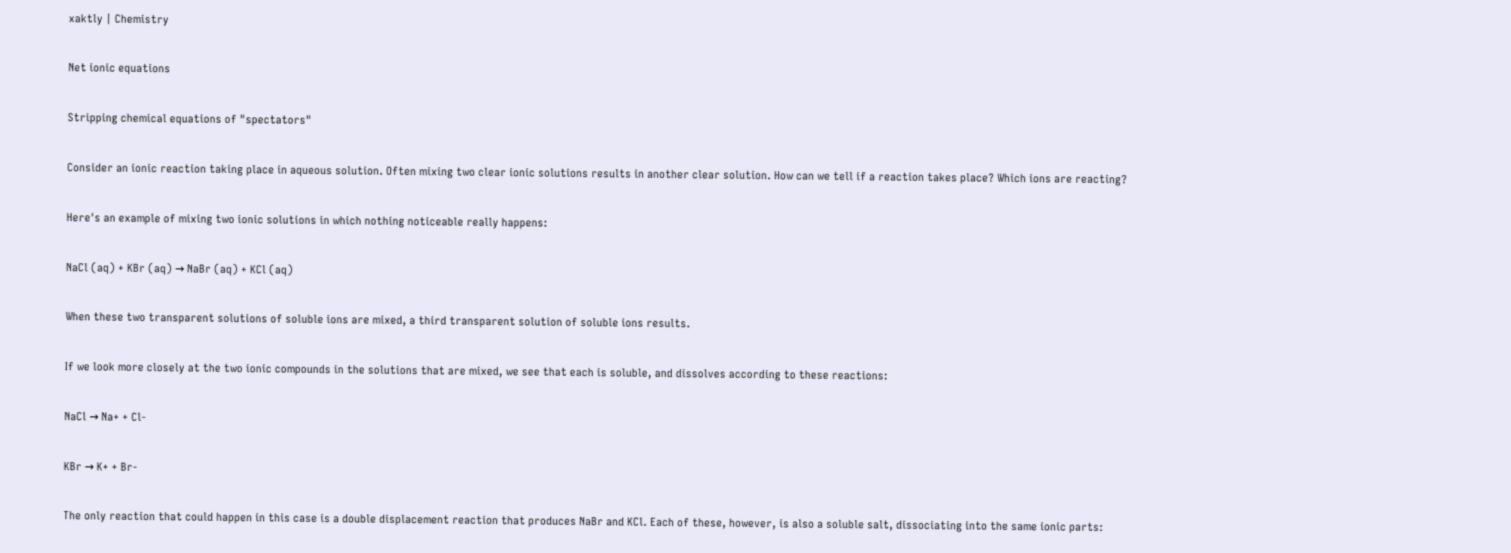xaktly | Chemistry

Net ionic equations

Stripping chemical equations of "spectators"

Consider an ionic reaction taking place in aqueous solution. Often mixing two clear ionic solutions results in another clear solution. How can we tell if a reaction takes place? Which ions are reacting?

Here's an example of mixing two ionic solutions in which nothing noticeable really happens:

NaCl (aq) + KBr (aq) → NaBr (aq) + KCl (aq)

When these two transparent solutions of soluble ions are mixed, a third transparent solution of soluble ions results.

If we look more closely at the two ionic compounds in the solutions that are mixed, we see that each is soluble, and dissolves according to these reactions:

NaCl → Na+ + Cl-

KBr → K+ + Br-

The only reaction that could happen in this case is a double displacement reaction that produces NaBr and KCl. Each of these, however, is also a soluble salt, dissociating into the same ionic parts: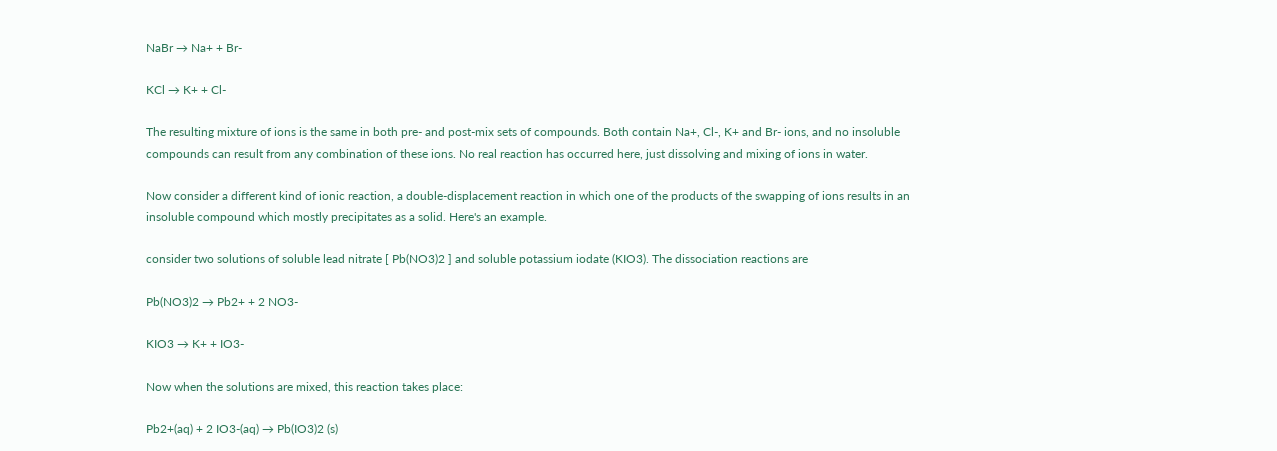NaBr → Na+ + Br-

KCl → K+ + Cl-

The resulting mixture of ions is the same in both pre- and post-mix sets of compounds. Both contain Na+, Cl-, K+ and Br- ions, and no insoluble compounds can result from any combination of these ions. No real reaction has occurred here, just dissolving and mixing of ions in water.

Now consider a different kind of ionic reaction, a double-displacement reaction in which one of the products of the swapping of ions results in an insoluble compound which mostly precipitates as a solid. Here's an example.

consider two solutions of soluble lead nitrate [ Pb(NO3)2 ] and soluble potassium iodate (KIO3). The dissociation reactions are

Pb(NO3)2 → Pb2+ + 2 NO3-

KIO3 → K+ + IO3-

Now when the solutions are mixed, this reaction takes place:

Pb2+(aq) + 2 IO3-(aq) → Pb(IO3)2 (s)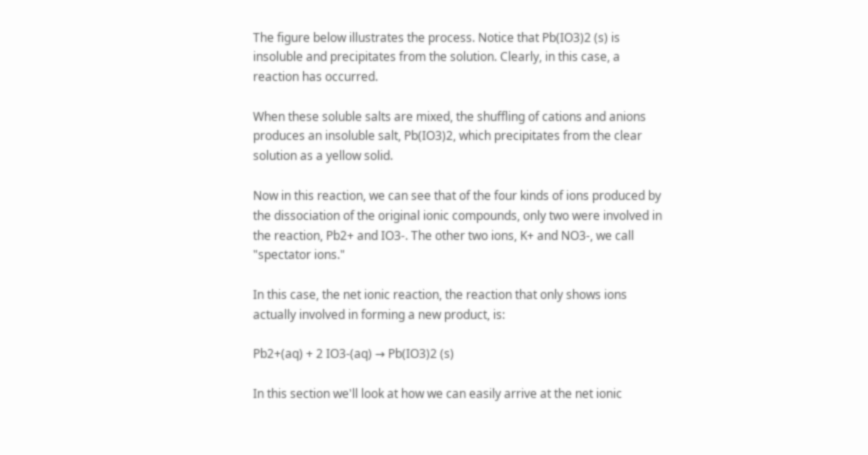The figure below illustrates the process. Notice that Pb(IO3)2 (s) is insoluble and precipitates from the solution. Clearly, in this case, a reaction has occurred.

When these soluble salts are mixed, the shuffling of cations and anions produces an insoluble salt, Pb(IO3)2, which precipitates from the clear solution as a yellow solid.

Now in this reaction, we can see that of the four kinds of ions produced by the dissociation of the original ionic compounds, only two were involved in the reaction, Pb2+ and IO3-. The other two ions, K+ and NO3-, we call "spectator ions."

In this case, the net ionic reaction, the reaction that only shows ions actually involved in forming a new product, is:

Pb2+(aq) + 2 IO3-(aq) → Pb(IO3)2 (s)

In this section we'll look at how we can easily arrive at the net ionic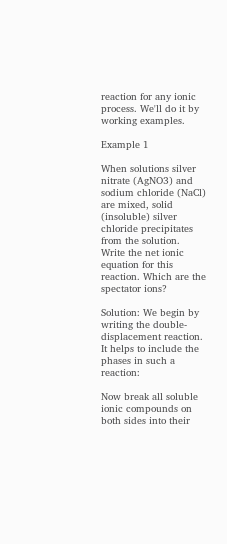reaction for any ionic process. We'll do it by working examples.

Example 1

When solutions silver nitrate (AgNO3) and sodium chloride (NaCl) are mixed, solid (insoluble) silver chloride precipitates from the solution. Write the net ionic equation for this reaction. Which are the spectator ions?

Solution: We begin by writing the double-displacement reaction. It helps to include the phases in such a reaction:

Now break all soluble ionic compounds on both sides into their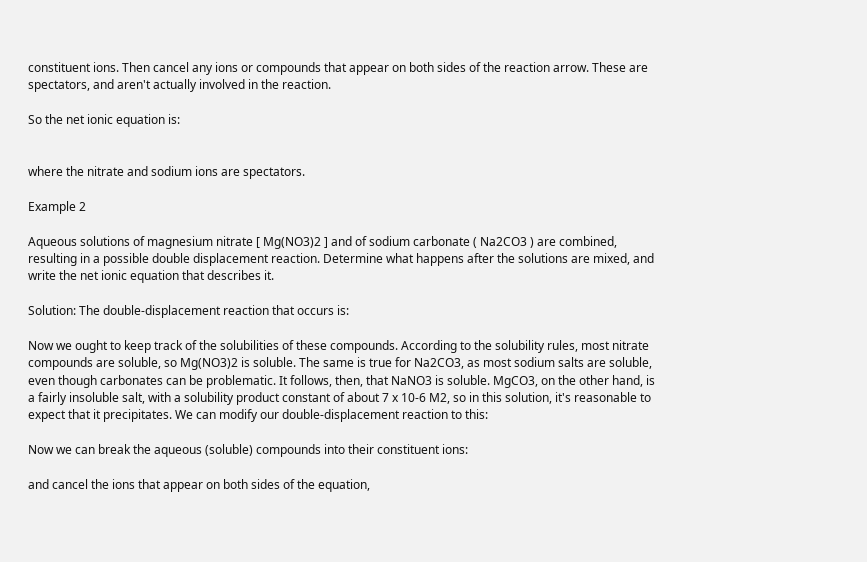constituent ions. Then cancel any ions or compounds that appear on both sides of the reaction arrow. These are spectators, and aren't actually involved in the reaction.

So the net ionic equation is:


where the nitrate and sodium ions are spectators.

Example 2

Aqueous solutions of magnesium nitrate [ Mg(NO3)2 ] and of sodium carbonate ( Na2CO3 ) are combined, resulting in a possible double displacement reaction. Determine what happens after the solutions are mixed, and write the net ionic equation that describes it.

Solution: The double-displacement reaction that occurs is:

Now we ought to keep track of the solubilities of these compounds. According to the solubility rules, most nitrate compounds are soluble, so Mg(NO3)2 is soluble. The same is true for Na2CO3, as most sodium salts are soluble, even though carbonates can be problematic. It follows, then, that NaNO3 is soluble. MgCO3, on the other hand, is a fairly insoluble salt, with a solubility product constant of about 7 x 10-6 M2, so in this solution, it's reasonable to expect that it precipitates. We can modify our double-displacement reaction to this:

Now we can break the aqueous (soluble) compounds into their constituent ions:

and cancel the ions that appear on both sides of the equation,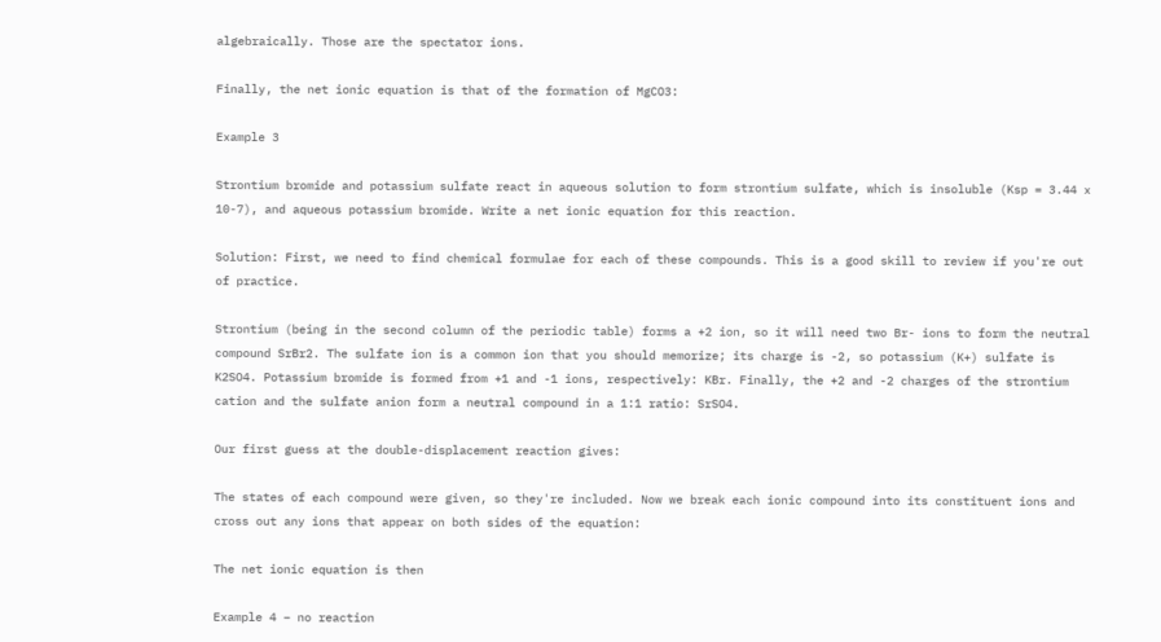algebraically. Those are the spectator ions.

Finally, the net ionic equation is that of the formation of MgCO3:

Example 3

Strontium bromide and potassium sulfate react in aqueous solution to form strontium sulfate, which is insoluble (Ksp = 3.44 x 10-7), and aqueous potassium bromide. Write a net ionic equation for this reaction.

Solution: First, we need to find chemical formulae for each of these compounds. This is a good skill to review if you're out of practice.

Strontium (being in the second column of the periodic table) forms a +2 ion, so it will need two Br- ions to form the neutral compound SrBr2. The sulfate ion is a common ion that you should memorize; its charge is -2, so potassium (K+) sulfate is K2SO4. Potassium bromide is formed from +1 and -1 ions, respectively: KBr. Finally, the +2 and -2 charges of the strontium cation and the sulfate anion form a neutral compound in a 1:1 ratio: SrSO4.

Our first guess at the double-displacement reaction gives:

The states of each compound were given, so they're included. Now we break each ionic compound into its constituent ions and cross out any ions that appear on both sides of the equation:

The net ionic equation is then

Example 4 – no reaction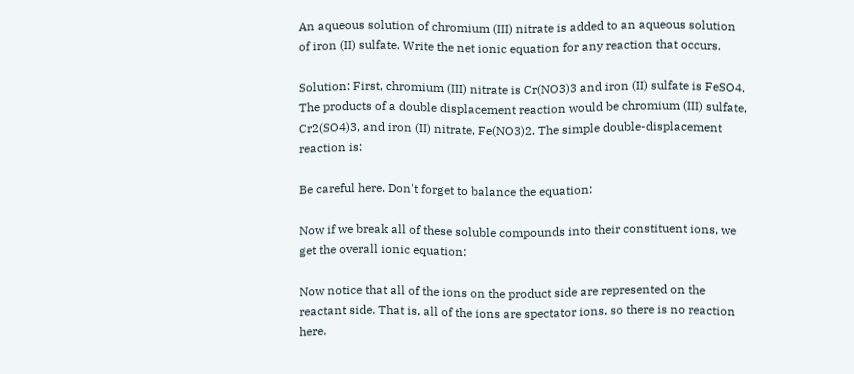An aqueous solution of chromium (III) nitrate is added to an aqueous solution of iron (II) sulfate. Write the net ionic equation for any reaction that occurs.

Solution: First, chromium (III) nitrate is Cr(NO3)3 and iron (II) sulfate is FeSO4. The products of a double displacement reaction would be chromium (III) sulfate, Cr2(SO4)3, and iron (II) nitrate, Fe(NO3)2. The simple double-displacement reaction is:

Be careful here. Don't forget to balance the equation:

Now if we break all of these soluble compounds into their constituent ions, we get the overall ionic equation:

Now notice that all of the ions on the product side are represented on the reactant side. That is, all of the ions are spectator ions, so there is no reaction here.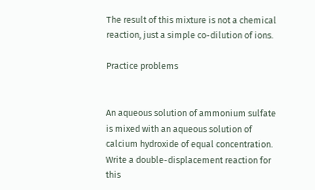The result of this mixture is not a chemical reaction, just a simple co-dilution of ions.

Practice problems


An aqueous solution of ammonium sulfate is mixed with an aqueous solution of calcium hydroxide of equal concentration. Write a double-displacement reaction for this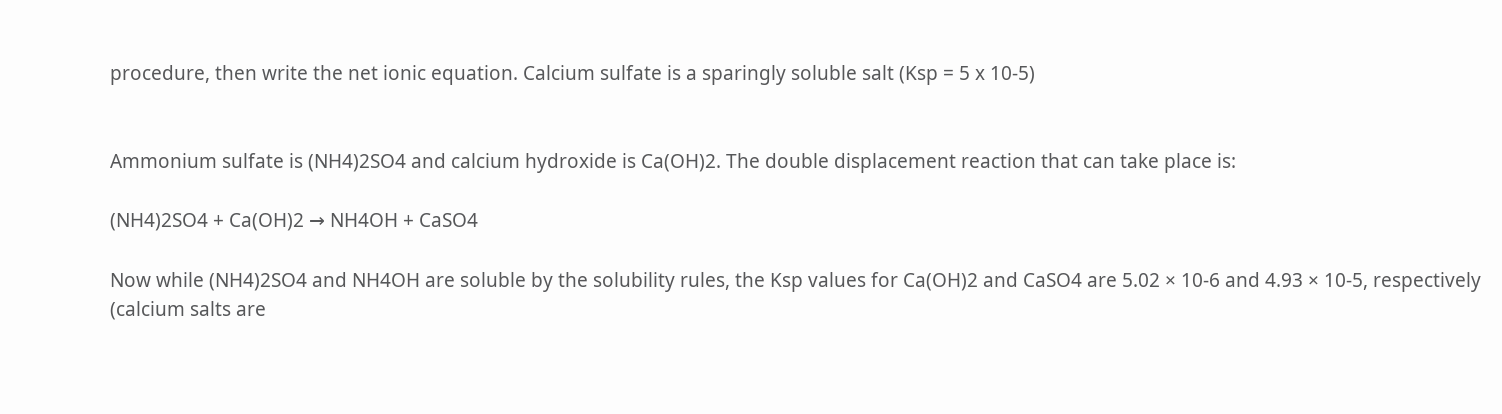procedure, then write the net ionic equation. Calcium sulfate is a sparingly soluble salt (Ksp = 5 x 10-5)


Ammonium sulfate is (NH4)2SO4 and calcium hydroxide is Ca(OH)2. The double displacement reaction that can take place is:

(NH4)2SO4 + Ca(OH)2 → NH4OH + CaSO4

Now while (NH4)2SO4 and NH4OH are soluble by the solubility rules, the Ksp values for Ca(OH)2 and CaSO4 are 5.02 × 10-6 and 4.93 × 10-5, respectively (calcium salts are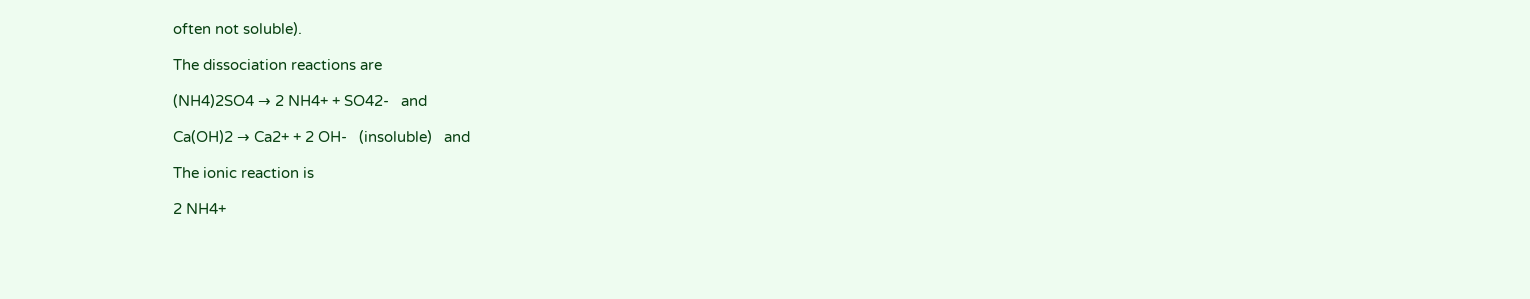often not soluble).

The dissociation reactions are

(NH4)2SO4 → 2 NH4+ + SO42-   and

Ca(OH)2 → Ca2+ + 2 OH-   (insoluble)   and

The ionic reaction is

2 NH4+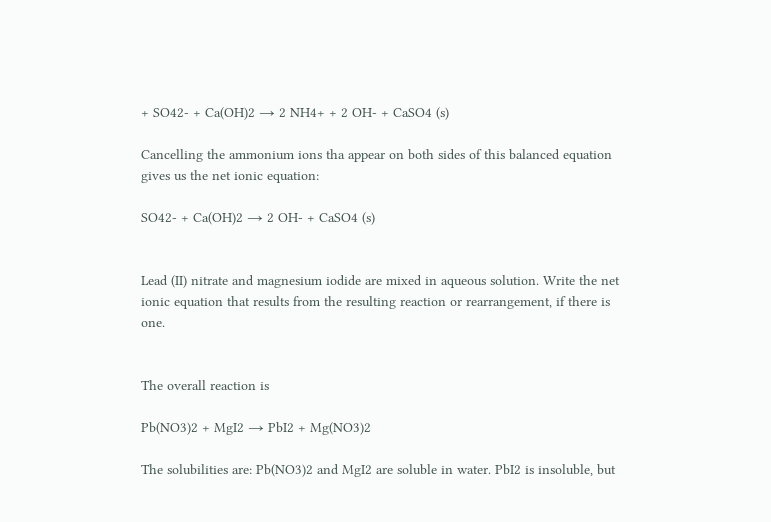+ SO42- + Ca(OH)2 → 2 NH4+ + 2 OH- + CaSO4 (s)

Cancelling the ammonium ions tha appear on both sides of this balanced equation gives us the net ionic equation:

SO42- + Ca(OH)2 → 2 OH- + CaSO4 (s)


Lead (II) nitrate and magnesium iodide are mixed in aqueous solution. Write the net ionic equation that results from the resulting reaction or rearrangement, if there is one.


The overall reaction is

Pb(NO3)2 + MgI2 → PbI2 + Mg(NO3)2

The solubilities are: Pb(NO3)2 and MgI2 are soluble in water. PbI2 is insoluble, but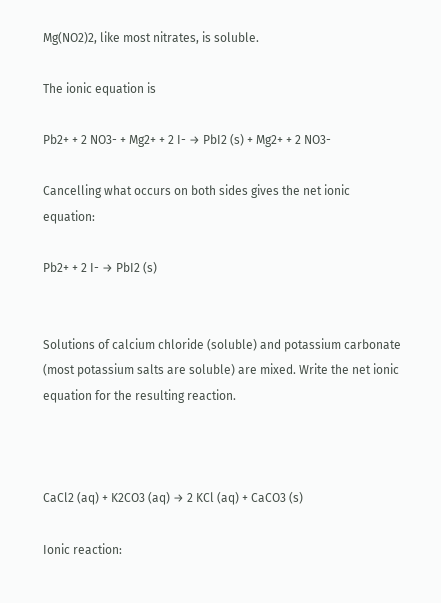Mg(NO2)2, like most nitrates, is soluble.

The ionic equation is

Pb2+ + 2 NO3- + Mg2+ + 2 I- → PbI2 (s) + Mg2+ + 2 NO3-

Cancelling what occurs on both sides gives the net ionic equation:

Pb2+ + 2 I- → PbI2 (s)


Solutions of calcium chloride (soluble) and potassium carbonate (most potassium salts are soluble) are mixed. Write the net ionic equation for the resulting reaction.



CaCl2 (aq) + K2CO3 (aq) → 2 KCl (aq) + CaCO3 (s)

Ionic reaction: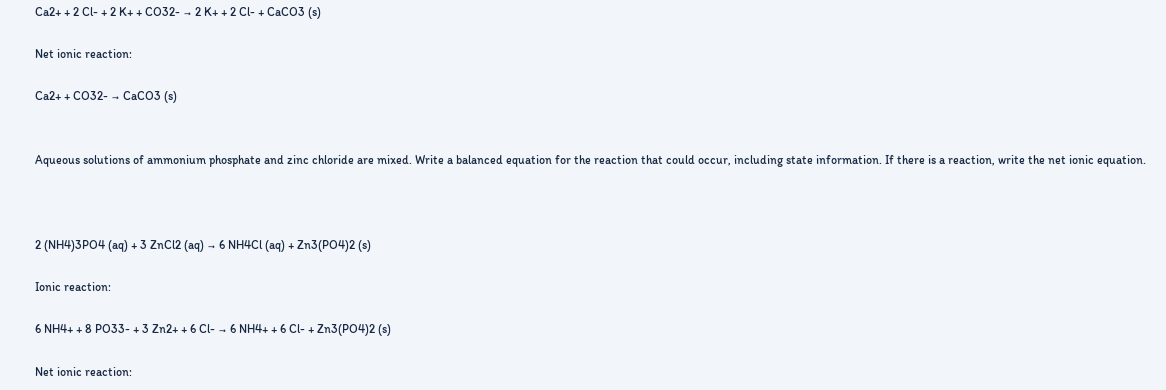Ca2+ + 2 Cl- + 2 K+ + CO32- → 2 K+ + 2 Cl- + CaCO3 (s)

Net ionic reaction:

Ca2+ + CO32- → CaCO3 (s)


Aqueous solutions of ammonium phosphate and zinc chloride are mixed. Write a balanced equation for the reaction that could occur, including state information. If there is a reaction, write the net ionic equation.



2 (NH4)3PO4 (aq) + 3 ZnCl2 (aq) → 6 NH4Cl (aq) + Zn3(PO4)2 (s)

Ionic reaction:

6 NH4+ + 8 PO33- + 3 Zn2+ + 6 Cl- → 6 NH4+ + 6 Cl- + Zn3(PO4)2 (s)

Net ionic reaction: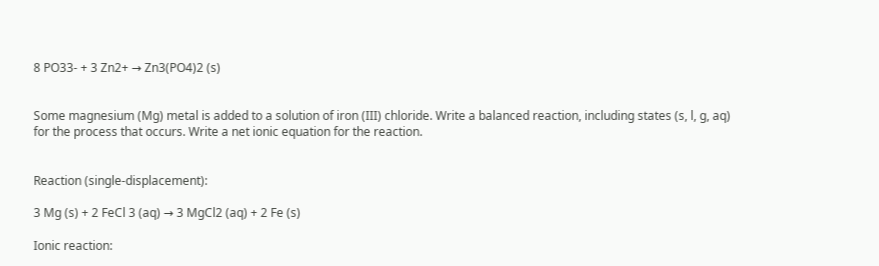8 PO33- + 3 Zn2+ → Zn3(PO4)2 (s)


Some magnesium (Mg) metal is added to a solution of iron (III) chloride. Write a balanced reaction, including states (s, l, g, aq) for the process that occurs. Write a net ionic equation for the reaction.


Reaction (single-displacement):

3 Mg (s) + 2 FeCl 3 (aq) → 3 MgCl2 (aq) + 2 Fe (s)

Ionic reaction: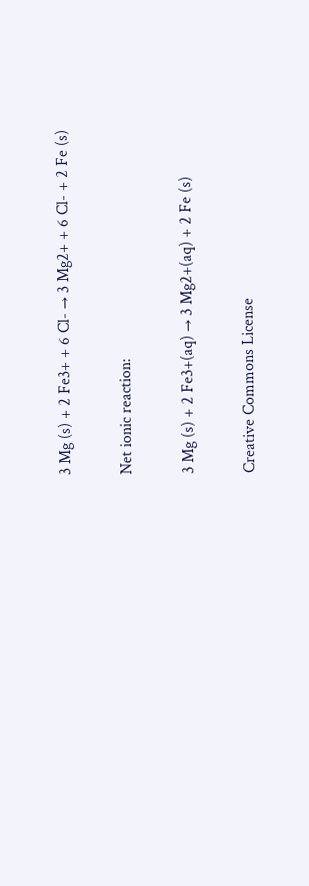3 Mg (s) + 2 Fe3+ + 6 Cl- → 3 Mg2+ + 6 Cl- + 2 Fe (s)

Net ionic reaction:

3 Mg (s) + 2 Fe3+(aq) → 3 Mg2+(aq) + 2 Fe (s)

Creative Commons License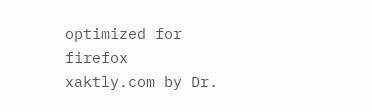optimized for firefox
xaktly.com by Dr.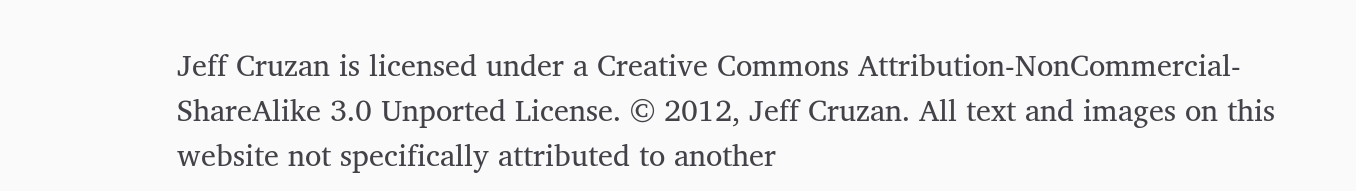Jeff Cruzan is licensed under a Creative Commons Attribution-NonCommercial-ShareAlike 3.0 Unported License. © 2012, Jeff Cruzan. All text and images on this website not specifically attributed to another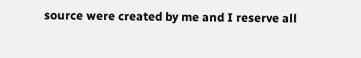source were created by me and I reserve all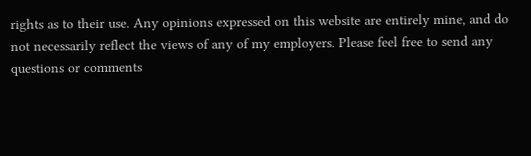rights as to their use. Any opinions expressed on this website are entirely mine, and do not necessarily reflect the views of any of my employers. Please feel free to send any questions or comments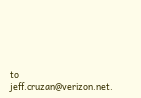to jeff.cruzan@verizon.net.